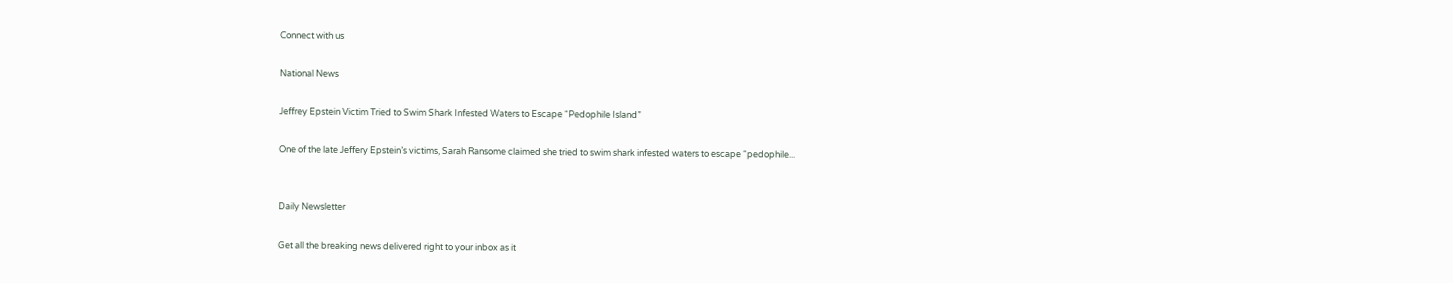Connect with us

National News

Jeffrey Epstein Victim Tried to Swim Shark Infested Waters to Escape “Pedophile Island”

One of the late Jeffery Epstein’s victims, Sarah Ransome claimed she tried to swim shark infested waters to escape “pedophile...


Daily Newsletter

Get all the breaking news delivered right to your inbox as it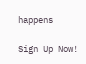happens

Sign Up Now!